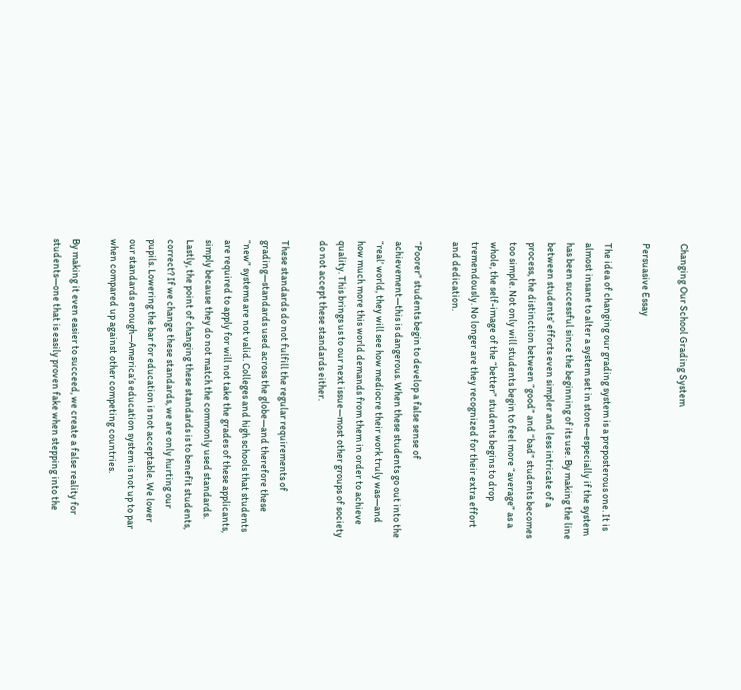Changing Our School Grading System

Persuasive Essay

The idea of changing our grading system is a preposterous one. It is almost insane to alter a system set in stone—especially if the system has been successful since the beginning of its use. By making the line between students’ efforts even simpler and less intricate of a process, the distinction between “good” and “bad” students becomes too simple. Not only will students begin to feel more “average” as a whole, the self-image of the “better” students begins to drop tremendously. No longer are they recognized for their extra effort and dedication.

“Poorer” students begin to develop a false sense of achievement—this is dangerous. When these students go out into the “real’ world, they will see how mediocre their work truly was—and how much more this world demands from them in order to achieve quality. This brings us to our next issue—most other groups of society do not accept these standards either.

These standards do not fulfill the regular requirements of grading—standards used across the globe—and therefore these “new” systems are not valid. Colleges and high schools that students are required to apply for will not take the grades of these applicants, simply because they do not match the commonly used standards. Lastly, the point of changing these standards is to benefit students, correct? If we change these standards, we are only hurting our pupils. Lowering the bar for education is not acceptable. We lower our standards enough—America’s education system is not up to par when compared up against other competing countries.

By making it even easier to succeed, we create a false reality for students—one that is easily proven fake when stepping into the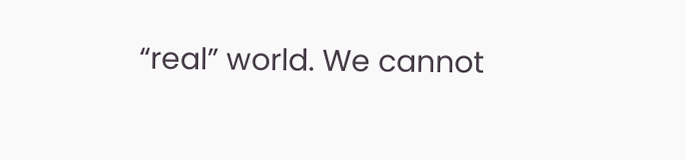“real” world. We cannot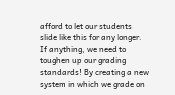afford to let our students slide like this for any longer. If anything, we need to toughen up our grading standards! By creating a new system in which we grade on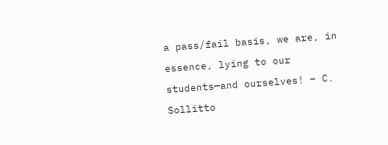a pass/fail basis, we are, in essence, lying to our students—and ourselves! – C. Sollitto